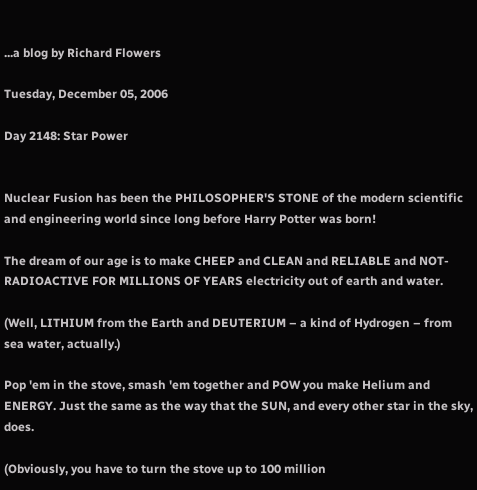...a blog by Richard Flowers

Tuesday, December 05, 2006

Day 2148: Star Power


Nuclear Fusion has been the PHILOSOPHER'S STONE of the modern scientific and engineering world since long before Harry Potter was born!

The dream of our age is to make CHEEP and CLEAN and RELIABLE and NOT-RADIOACTIVE FOR MILLIONS OF YEARS electricity out of earth and water.

(Well, LITHIUM from the Earth and DEUTERIUM – a kind of Hydrogen – from sea water, actually.)

Pop 'em in the stove, smash 'em together and POW you make Helium and ENERGY. Just the same as the way that the SUN, and every other star in the sky, does.

(Obviously, you have to turn the stove up to 100 million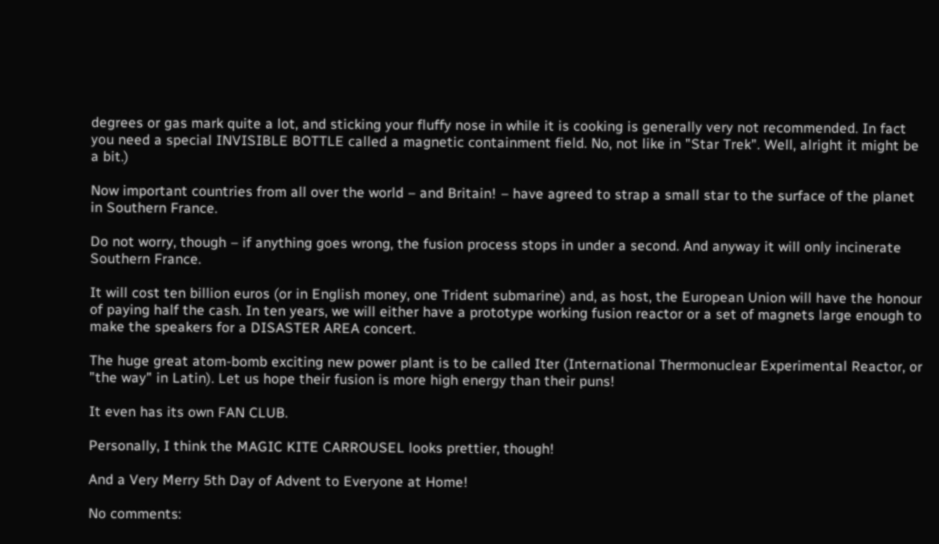degrees or gas mark quite a lot, and sticking your fluffy nose in while it is cooking is generally very not recommended. In fact you need a special INVISIBLE BOTTLE called a magnetic containment field. No, not like in "Star Trek". Well, alright it might be a bit.)

Now important countries from all over the world – and Britain! – have agreed to strap a small star to the surface of the planet in Southern France.

Do not worry, though – if anything goes wrong, the fusion process stops in under a second. And anyway it will only incinerate Southern France.

It will cost ten billion euros (or in English money, one Trident submarine) and, as host, the European Union will have the honour of paying half the cash. In ten years, we will either have a prototype working fusion reactor or a set of magnets large enough to make the speakers for a DISASTER AREA concert.

The huge great atom-bomb exciting new power plant is to be called Iter (International Thermonuclear Experimental Reactor, or "the way" in Latin). Let us hope their fusion is more high energy than their puns!

It even has its own FAN CLUB.

Personally, I think the MAGIC KITE CARROUSEL looks prettier, though!

And a Very Merry 5th Day of Advent to Everyone at Home!

No comments: